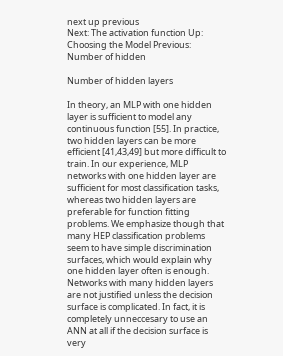next up previous
Next: The activation function Up: Choosing the Model Previous: Number of hidden

Number of hidden layers

In theory, an MLP with one hidden layer is sufficient to model any continuous function [55]. In practice, two hidden layers can be more efficient [41,43,49] but more difficult to train. In our experience, MLP networks with one hidden layer are sufficient for most classification tasks, whereas two hidden layers are preferable for function fitting problems. We emphasize though that many HEP classification problems seem to have simple discrimination surfaces, which would explain why one hidden layer often is enough. Networks with many hidden layers are not justified unless the decision surface is complicated. In fact, it is completely unneccesary to use an ANN at all if the decision surface is very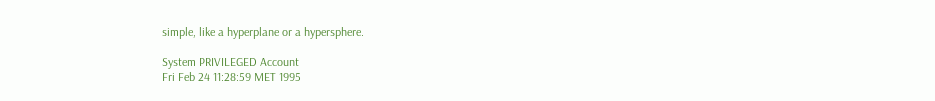simple, like a hyperplane or a hypersphere.

System PRIVILEGED Account
Fri Feb 24 11:28:59 MET 1995